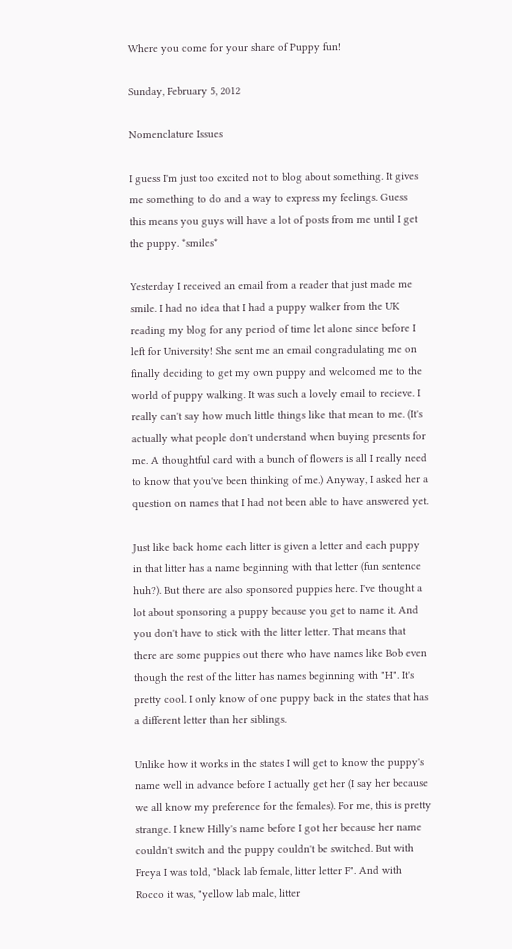Where you come for your share of Puppy fun!

Sunday, February 5, 2012

Nomenclature Issues

I guess I'm just too excited not to blog about something. It gives me something to do and a way to express my feelings. Guess this means you guys will have a lot of posts from me until I get the puppy. *smiles*

Yesterday I received an email from a reader that just made me smile. I had no idea that I had a puppy walker from the UK reading my blog for any period of time let alone since before I left for University! She sent me an email congradulating me on finally deciding to get my own puppy and welcomed me to the world of puppy walking. It was such a lovely email to recieve. I really can't say how much little things like that mean to me. (It's actually what people don't understand when buying presents for me. A thoughtful card with a bunch of flowers is all I really need to know that you've been thinking of me.) Anyway, I asked her a question on names that I had not been able to have answered yet.

Just like back home each litter is given a letter and each puppy in that litter has a name beginning with that letter (fun sentence huh?). But there are also sponsored puppies here. I've thought a lot about sponsoring a puppy because you get to name it. And you don't have to stick with the litter letter. That means that there are some puppies out there who have names like Bob even though the rest of the litter has names beginning with "H". It's pretty cool. I only know of one puppy back in the states that has a different letter than her siblings.

Unlike how it works in the states I will get to know the puppy's name well in advance before I actually get her (I say her because we all know my preference for the females). For me, this is pretty strange. I knew Hilly's name before I got her because her name couldn't switch and the puppy couldn't be switched. But with Freya I was told, "black lab female, litter letter F". And with Rocco it was, "yellow lab male, litter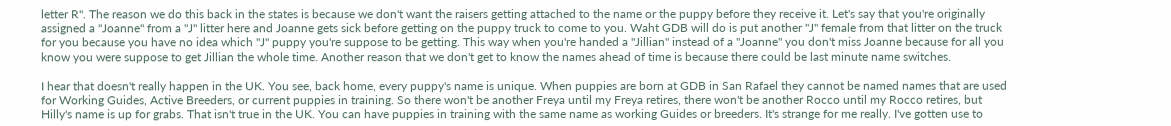letter R". The reason we do this back in the states is because we don't want the raisers getting attached to the name or the puppy before they receive it. Let's say that you're originally assigned a "Joanne" from a "J" litter here and Joanne gets sick before getting on the puppy truck to come to you. Waht GDB will do is put another "J" female from that litter on the truck for you because you have no idea which "J" puppy you're suppose to be getting. This way when you're handed a "Jillian" instead of a "Joanne" you don't miss Joanne because for all you know you were suppose to get Jillian the whole time. Another reason that we don't get to know the names ahead of time is because there could be last minute name switches.

I hear that doesn't really happen in the UK. You see, back home, every puppy's name is unique. When puppies are born at GDB in San Rafael they cannot be named names that are used for Working Guides, Active Breeders, or current puppies in training. So there won't be another Freya until my Freya retires, there won't be another Rocco until my Rocco retires, but Hilly's name is up for grabs. That isn't true in the UK. You can have puppies in training with the same name as working Guides or breeders. It's strange for me really. I've gotten use to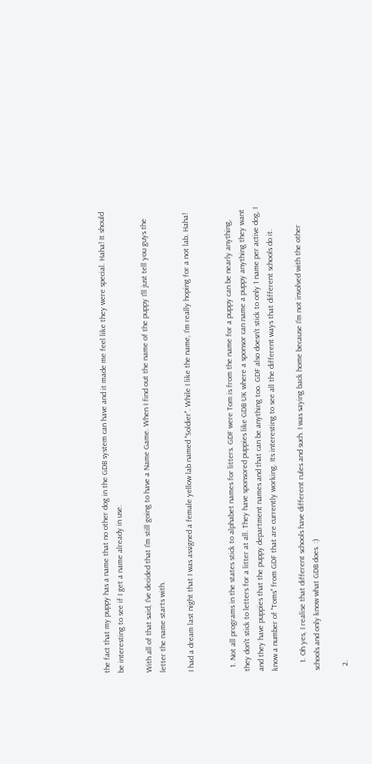the fact that my puppy has a name that no other dog in the GDB system can have and it made me feel like they were special. Haha! It should be interesting to see if I get a name already in use.

With all of that said, I've decided that I'm still going to have a Name Game. When I find out the name of the puppy I'll just tell you guys the letter the name starts with.

I had a dream last night that I was assigned a female yellow lab named "Soldier". While I like the name, I'm really hoping for a not lab. Haha!


  1. Not all programs in the states stick to alphabet names for litters. GDF were Tom is from the name for a puppy can be nearly anything, they don't stick to letters for a litter at all. They have sponsored puppies like GDB UK where a sponsor can name a puppy anything they want and they have puppies that the puppy department names and that can be anything too. GDF also doesn't stick to only 1 name per active dog, I know a number of "Toms" from GDF that are currently working. Its interesting to see all the different ways that different schools do it.

    1. Oh yes, I realise that different schools have different rules and such. I was saying back home because I'm not involved with the other schools and only know what GDB does. :)

  2.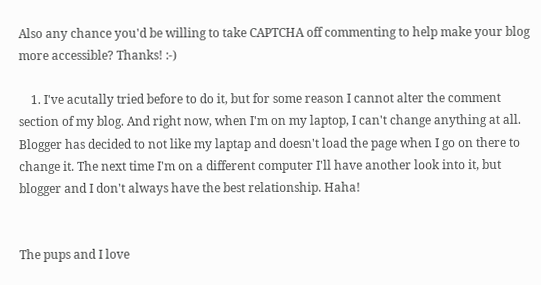Also any chance you'd be willing to take CAPTCHA off commenting to help make your blog more accessible? Thanks! :-)

    1. I've acutally tried before to do it, but for some reason I cannot alter the comment section of my blog. And right now, when I'm on my laptop, I can't change anything at all. Blogger has decided to not like my laptap and doesn't load the page when I go on there to change it. The next time I'm on a different computer I'll have another look into it, but blogger and I don't always have the best relationship. Haha!


The pups and I love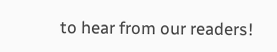to hear from our readers!